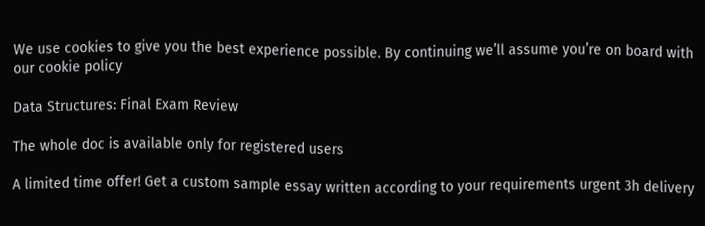We use cookies to give you the best experience possible. By continuing we’ll assume you’re on board with our cookie policy

Data Structures: Final Exam Review

The whole doc is available only for registered users

A limited time offer! Get a custom sample essay written according to your requirements urgent 3h delivery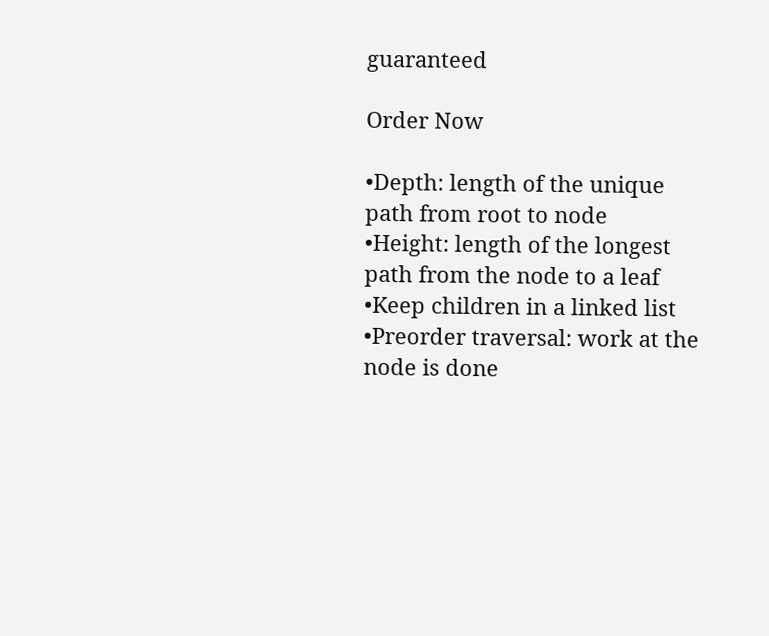guaranteed

Order Now

•Depth: length of the unique path from root to node
•Height: length of the longest path from the node to a leaf •Keep children in a linked list
•Preorder traversal: work at the node is done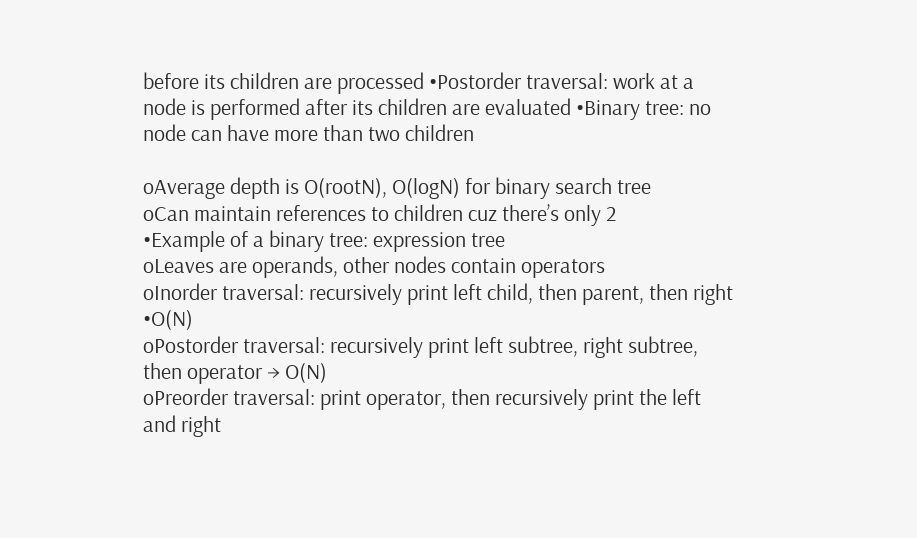before its children are processed •Postorder traversal: work at a node is performed after its children are evaluated •Binary tree: no node can have more than two children

oAverage depth is O(rootN), O(logN) for binary search tree
oCan maintain references to children cuz there’s only 2
•Example of a binary tree: expression tree
oLeaves are operands, other nodes contain operators
oInorder traversal: recursively print left child, then parent, then right •O(N)
oPostorder traversal: recursively print left subtree, right subtree, then operator → O(N)
oPreorder traversal: print operator, then recursively print the left and right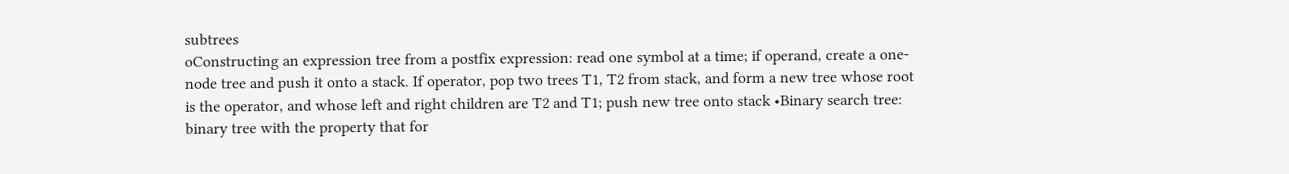subtrees
oConstructing an expression tree from a postfix expression: read one symbol at a time; if operand, create a one-node tree and push it onto a stack. If operator, pop two trees T1, T2 from stack, and form a new tree whose root is the operator, and whose left and right children are T2 and T1; push new tree onto stack •Binary search tree: binary tree with the property that for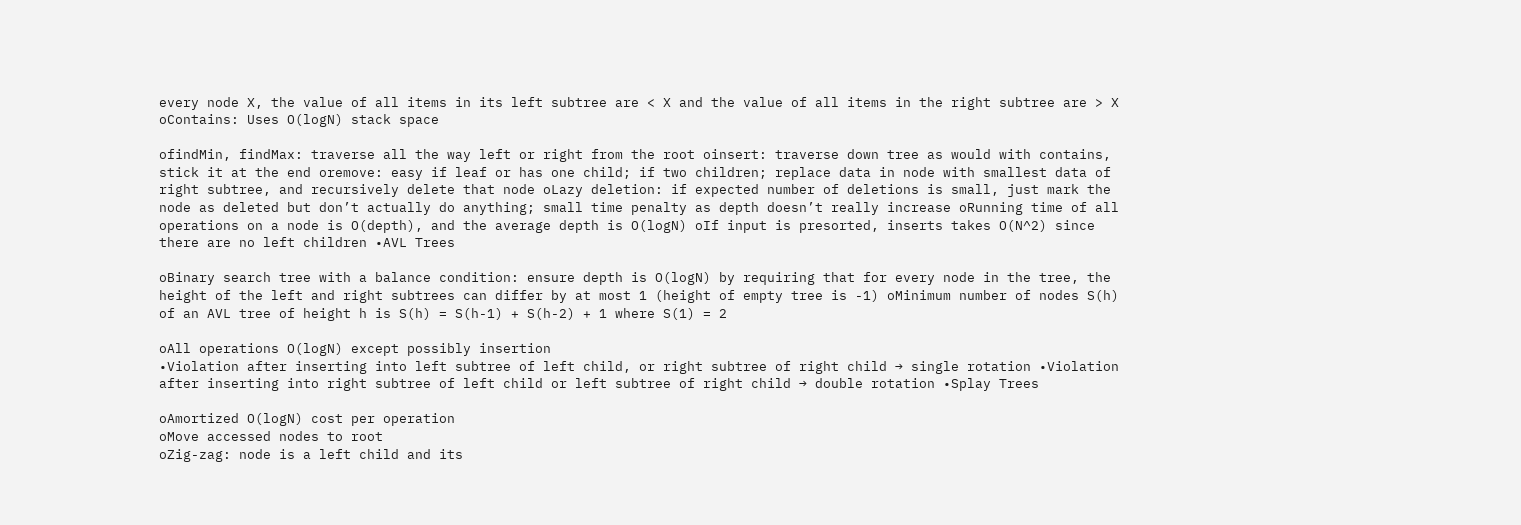every node X, the value of all items in its left subtree are < X and the value of all items in the right subtree are > X oContains: Uses O(logN) stack space

ofindMin, findMax: traverse all the way left or right from the root oinsert: traverse down tree as would with contains, stick it at the end oremove: easy if leaf or has one child; if two children; replace data in node with smallest data of right subtree, and recursively delete that node oLazy deletion: if expected number of deletions is small, just mark the node as deleted but don’t actually do anything; small time penalty as depth doesn’t really increase oRunning time of all operations on a node is O(depth), and the average depth is O(logN) oIf input is presorted, inserts takes O(N^2) since there are no left children •AVL Trees

oBinary search tree with a balance condition: ensure depth is O(logN) by requiring that for every node in the tree, the height of the left and right subtrees can differ by at most 1 (height of empty tree is -1) oMinimum number of nodes S(h) of an AVL tree of height h is S(h) = S(h-1) + S(h-2) + 1 where S(1) = 2

oAll operations O(logN) except possibly insertion
•Violation after inserting into left subtree of left child, or right subtree of right child → single rotation •Violation after inserting into right subtree of left child or left subtree of right child → double rotation •Splay Trees

oAmortized O(logN) cost per operation
oMove accessed nodes to root
oZig-zag: node is a left child and its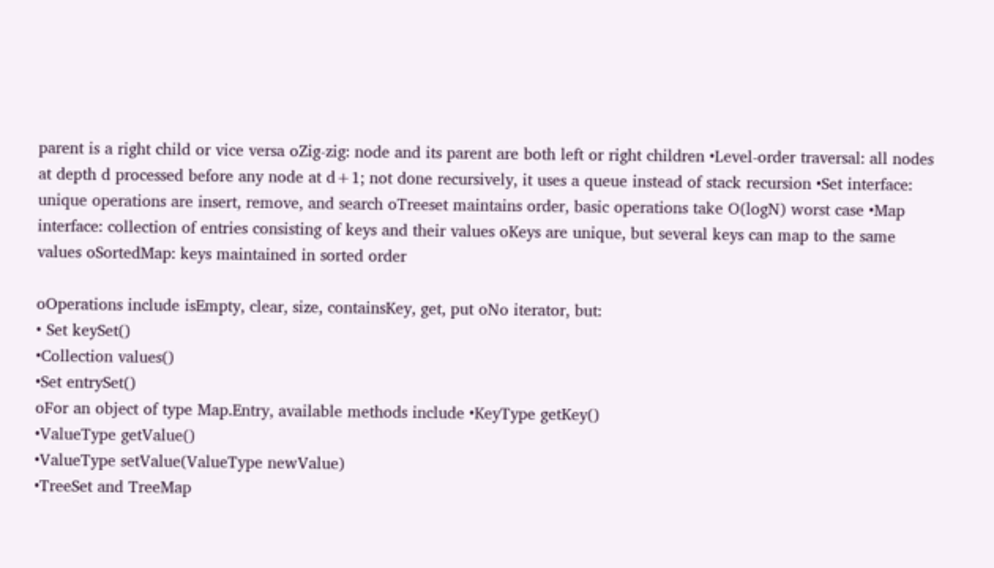parent is a right child or vice versa oZig-zig: node and its parent are both left or right children •Level-order traversal: all nodes at depth d processed before any node at d+1; not done recursively, it uses a queue instead of stack recursion •Set interface: unique operations are insert, remove, and search oTreeset maintains order, basic operations take O(logN) worst case •Map interface: collection of entries consisting of keys and their values oKeys are unique, but several keys can map to the same values oSortedMap: keys maintained in sorted order

oOperations include isEmpty, clear, size, containsKey, get, put oNo iterator, but:
• Set keySet()
•Collection values()
•Set entrySet()
oFor an object of type Map.Entry, available methods include •KeyType getKey()
•ValueType getValue()
•ValueType setValue(ValueType newValue)
•TreeSet and TreeMap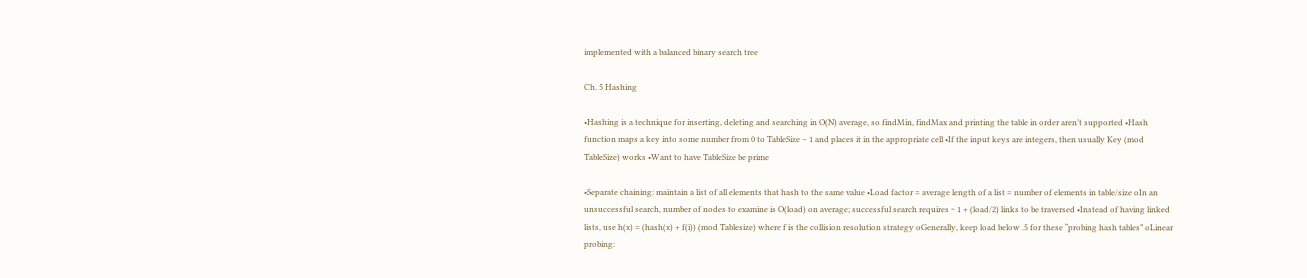implemented with a balanced binary search tree

Ch. 5 Hashing

•Hashing is a technique for inserting, deleting and searching in O(N) average, so findMin, findMax and printing the table in order aren’t supported •Hash function maps a key into some number from 0 to TableSize – 1 and places it in the appropriate cell •If the input keys are integers, then usually Key (mod TableSize) works •Want to have TableSize be prime

•Separate chaining: maintain a list of all elements that hash to the same value •Load factor = average length of a list = number of elements in table/size oIn an unsuccessful search, number of nodes to examine is O(load) on average; successful search requires ~ 1 + (load/2) links to be traversed •Instead of having linked lists, use h(x) = (hash(x) + f(i)) (mod Tablesize) where f is the collision resolution strategy oGenerally, keep load below .5 for these “probing hash tables” oLinear probing: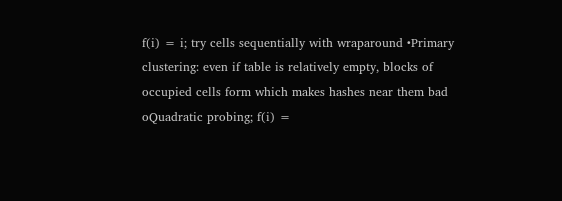f(i) = i; try cells sequentially with wraparound •Primary clustering: even if table is relatively empty, blocks of occupied cells form which makes hashes near them bad oQuadratic probing; f(i) =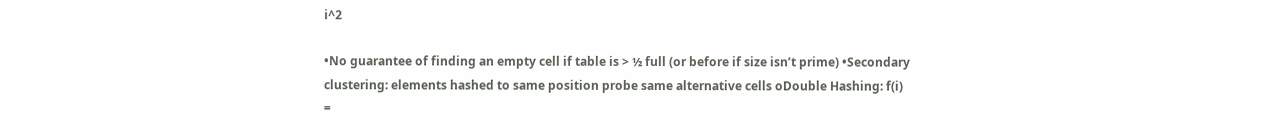i^2

•No guarantee of finding an empty cell if table is > ½ full (or before if size isn’t prime) •Secondary clustering: elements hashed to same position probe same alternative cells oDouble Hashing: f(i) =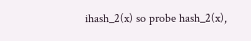ihash_2(x) so probe hash_2(x),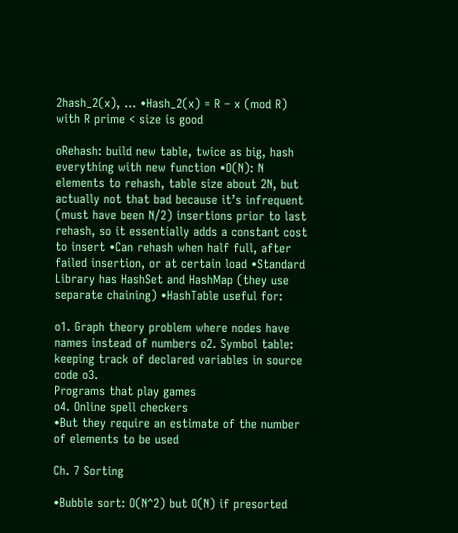2hash_2(x), … •Hash_2(x) = R – x (mod R) with R prime < size is good

oRehash: build new table, twice as big, hash everything with new function •O(N): N elements to rehash, table size about 2N, but actually not that bad because it’s infrequent (must have been N/2) insertions prior to last rehash, so it essentially adds a constant cost to insert •Can rehash when half full, after failed insertion, or at certain load •Standard Library has HashSet and HashMap (they use separate chaining) •HashTable useful for:

o1. Graph theory problem where nodes have names instead of numbers o2. Symbol table: keeping track of declared variables in source code o3.
Programs that play games
o4. Online spell checkers
•But they require an estimate of the number of elements to be used

Ch. 7 Sorting

•Bubble sort: O(N^2) but O(N) if presorted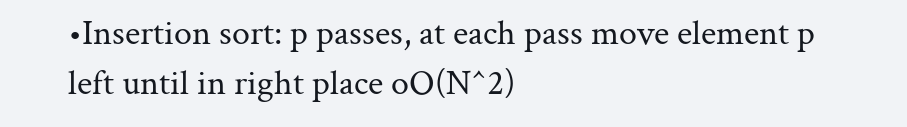•Insertion sort: p passes, at each pass move element p left until in right place oO(N^2)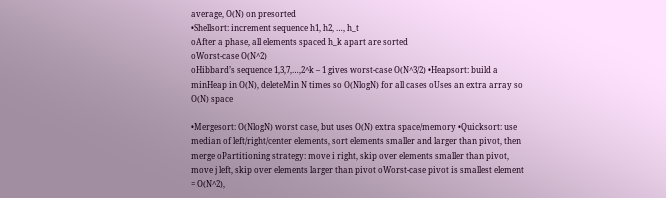average, O(N) on presorted
•Shellsort: increment sequence h1, h2, …, h_t
oAfter a phase, all elements spaced h_k apart are sorted
oWorst-case O(N^2)
oHibbard’s sequence 1,3,7,…,2^k – 1 gives worst-case O(N^3/2) •Heapsort: build a minHeap in O(N), deleteMin N times so O(NlogN) for all cases oUses an extra array so O(N) space

•Mergesort: O(NlogN) worst case, but uses O(N) extra space/memory •Quicksort: use median of left/right/center elements, sort elements smaller and larger than pivot, then merge oPartitioning strategy: move i right, skip over elements smaller than pivot, move j left, skip over elements larger than pivot oWorst-case pivot is smallest element = O(N^2),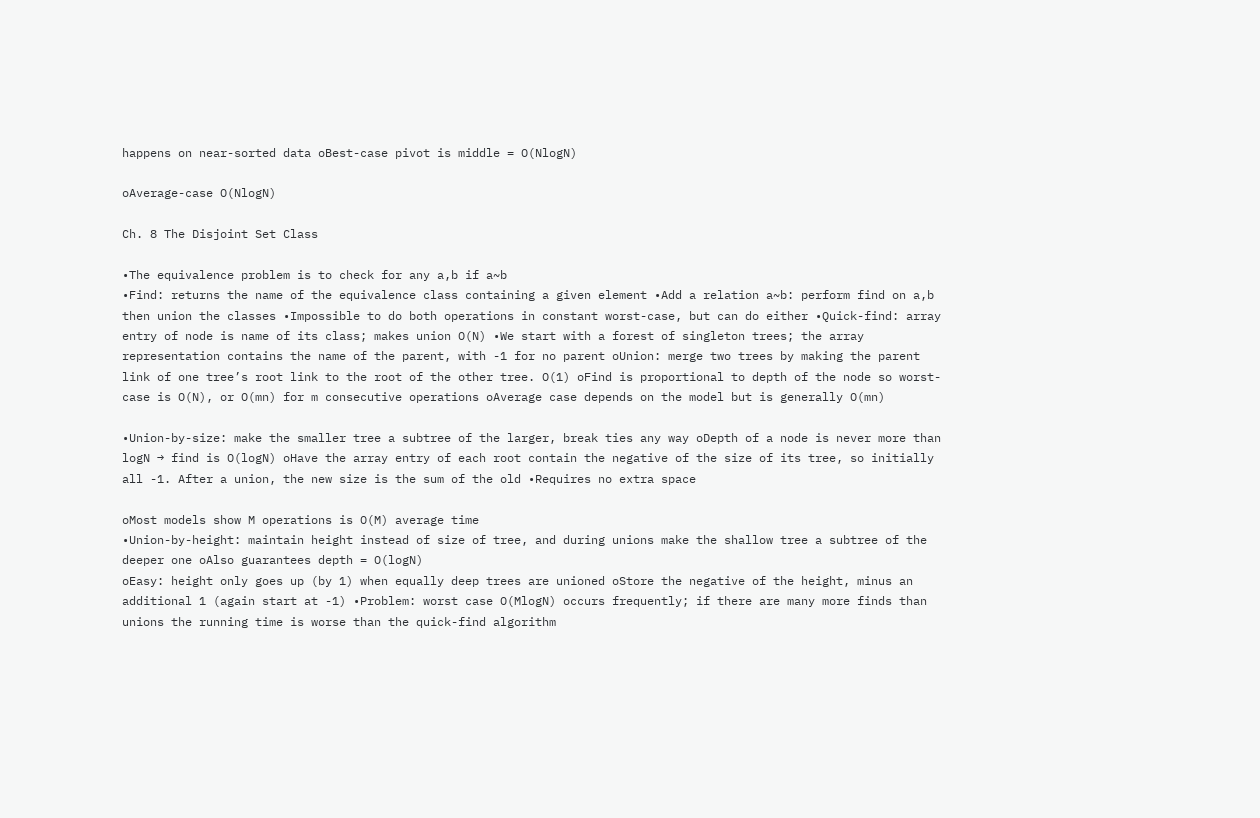happens on near-sorted data oBest-case pivot is middle = O(NlogN)

oAverage-case O(NlogN)

Ch. 8 The Disjoint Set Class

•The equivalence problem is to check for any a,b if a~b
•Find: returns the name of the equivalence class containing a given element •Add a relation a~b: perform find on a,b then union the classes •Impossible to do both operations in constant worst-case, but can do either •Quick-find: array entry of node is name of its class; makes union O(N) •We start with a forest of singleton trees; the array representation contains the name of the parent, with -1 for no parent oUnion: merge two trees by making the parent link of one tree’s root link to the root of the other tree. O(1) oFind is proportional to depth of the node so worst-case is O(N), or O(mn) for m consecutive operations oAverage case depends on the model but is generally O(mn)

•Union-by-size: make the smaller tree a subtree of the larger, break ties any way oDepth of a node is never more than logN → find is O(logN) oHave the array entry of each root contain the negative of the size of its tree, so initially all -1. After a union, the new size is the sum of the old •Requires no extra space

oMost models show M operations is O(M) average time
•Union-by-height: maintain height instead of size of tree, and during unions make the shallow tree a subtree of the deeper one oAlso guarantees depth = O(logN)
oEasy: height only goes up (by 1) when equally deep trees are unioned oStore the negative of the height, minus an additional 1 (again start at -1) •Problem: worst case O(MlogN) occurs frequently; if there are many more finds than unions the running time is worse than the quick-find algorithm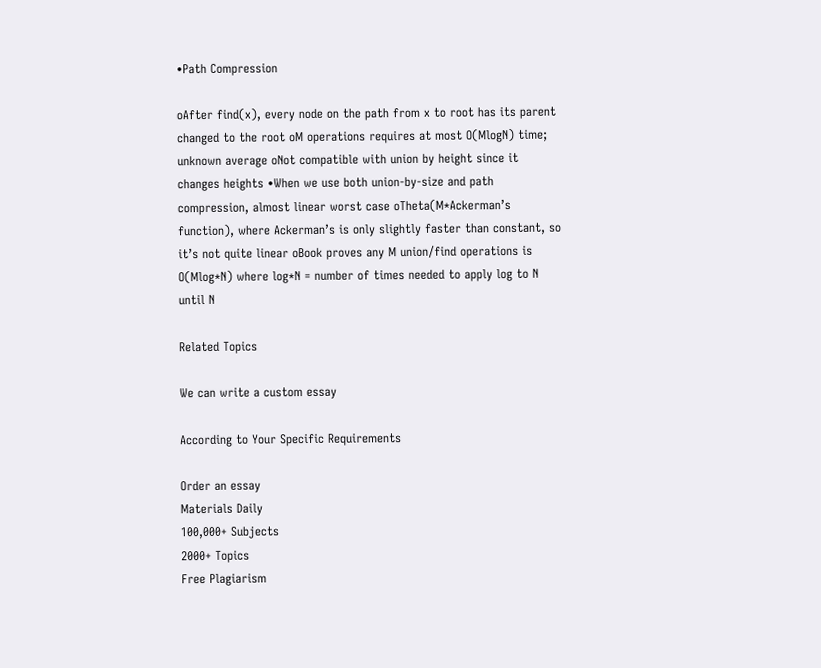•Path Compression

oAfter find(x), every node on the path from x to root has its parent changed to the root oM operations requires at most O(MlogN) time; unknown average oNot compatible with union by height since it changes heights •When we use both union-by-size and path compression, almost linear worst case oTheta(M*Ackerman’s function), where Ackerman’s is only slightly faster than constant, so it’s not quite linear oBook proves any M union/find operations is O(Mlog*N) where log*N = number of times needed to apply log to N until N

Related Topics

We can write a custom essay

According to Your Specific Requirements

Order an essay
Materials Daily
100,000+ Subjects
2000+ Topics
Free Plagiarism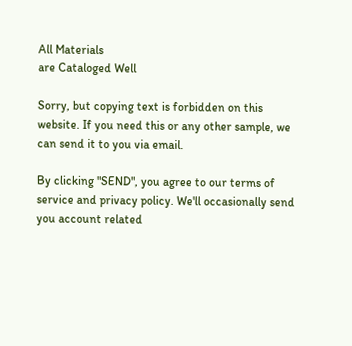All Materials
are Cataloged Well

Sorry, but copying text is forbidden on this website. If you need this or any other sample, we can send it to you via email.

By clicking "SEND", you agree to our terms of service and privacy policy. We'll occasionally send you account related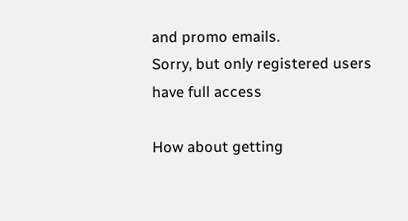and promo emails.
Sorry, but only registered users have full access

How about getting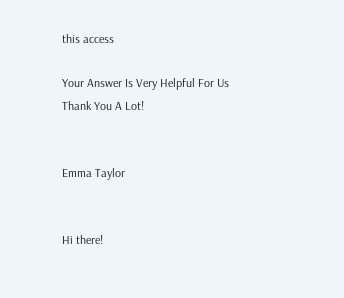this access

Your Answer Is Very Helpful For Us
Thank You A Lot!


Emma Taylor


Hi there!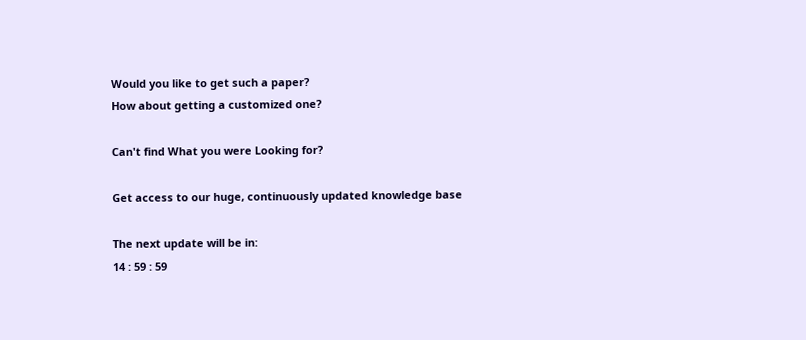Would you like to get such a paper?
How about getting a customized one?

Can't find What you were Looking for?

Get access to our huge, continuously updated knowledge base

The next update will be in:
14 : 59 : 59